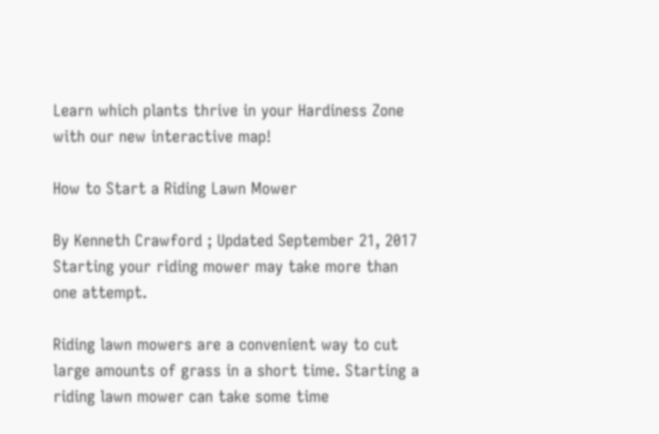Learn which plants thrive in your Hardiness Zone with our new interactive map!

How to Start a Riding Lawn Mower

By Kenneth Crawford ; Updated September 21, 2017
Starting your riding mower may take more than one attempt.

Riding lawn mowers are a convenient way to cut large amounts of grass in a short time. Starting a riding lawn mower can take some time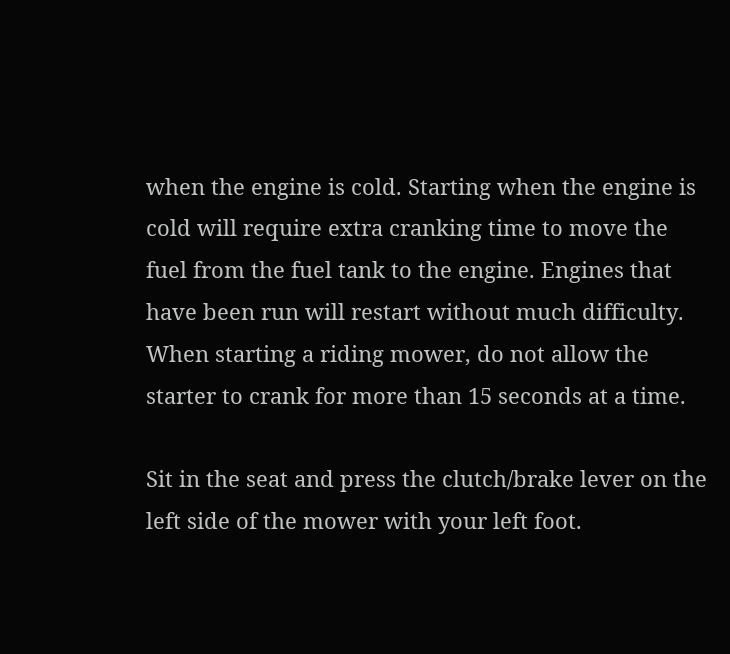when the engine is cold. Starting when the engine is cold will require extra cranking time to move the fuel from the fuel tank to the engine. Engines that have been run will restart without much difficulty. When starting a riding mower, do not allow the starter to crank for more than 15 seconds at a time.

Sit in the seat and press the clutch/brake lever on the left side of the mower with your left foot.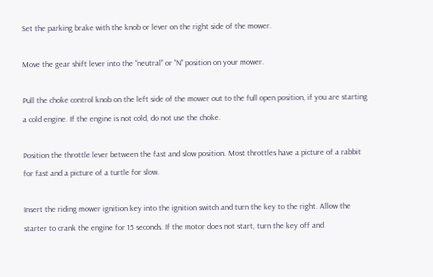Set the parking brake with the knob or lever on the right side of the mower.

Move the gear shift lever into the “neutral” or “N” position on your mower.

Pull the choke control knob on the left side of the mower out to the full open position, if you are starting a cold engine. If the engine is not cold, do not use the choke.

Position the throttle lever between the fast and slow position. Most throttles have a picture of a rabbit for fast and a picture of a turtle for slow.

Insert the riding mower ignition key into the ignition switch and turn the key to the right. Allow the starter to crank the engine for 15 seconds. If the motor does not start, turn the key off and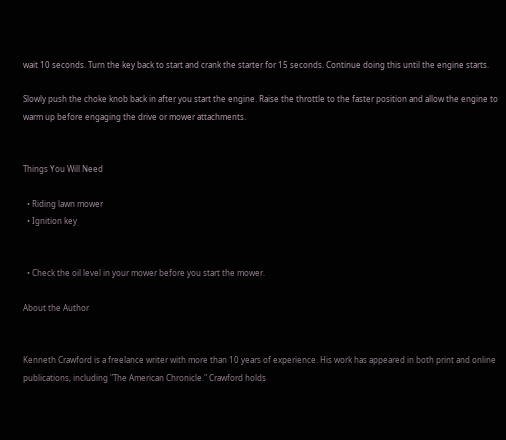wait 10 seconds. Turn the key back to start and crank the starter for 15 seconds. Continue doing this until the engine starts.

Slowly push the choke knob back in after you start the engine. Raise the throttle to the faster position and allow the engine to warm up before engaging the drive or mower attachments.


Things You Will Need

  • Riding lawn mower
  • Ignition key


  • Check the oil level in your mower before you start the mower.

About the Author


Kenneth Crawford is a freelance writer with more than 10 years of experience. His work has appeared in both print and online publications, including "The American Chronicle." Crawford holds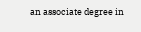an associate degree in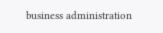business administration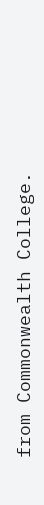from Commonwealth College.